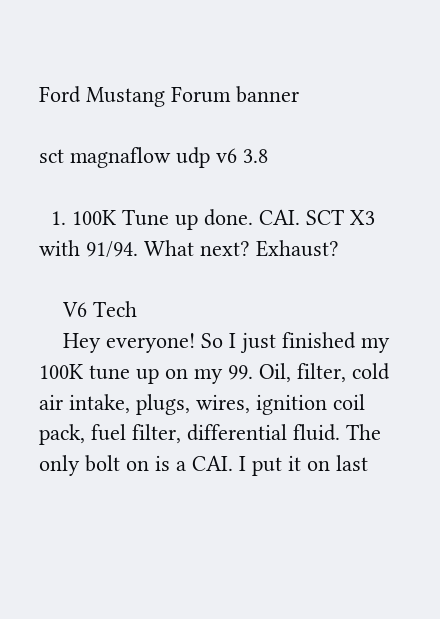Ford Mustang Forum banner

sct magnaflow udp v6 3.8

  1. 100K Tune up done. CAI. SCT X3 with 91/94. What next? Exhaust?

    V6 Tech
    Hey everyone! So I just finished my 100K tune up on my 99. Oil, filter, cold air intake, plugs, wires, ignition coil pack, fuel filter, differential fluid. The only bolt on is a CAI. I put it on last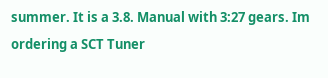summer. It is a 3.8. Manual with 3:27 gears. Im ordering a SCT Tuner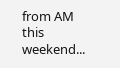from AM this weekend...